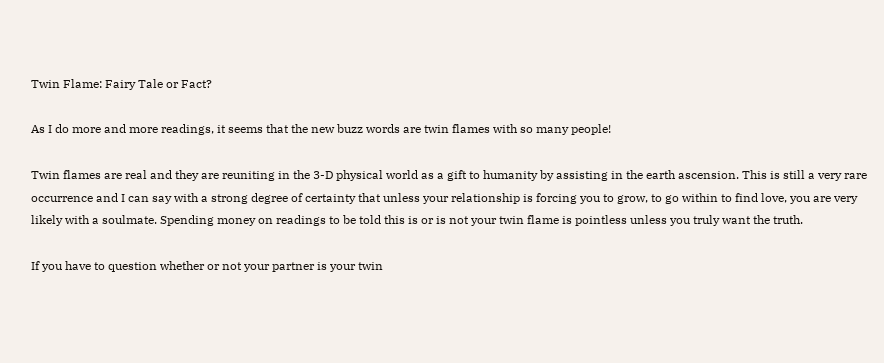Twin Flame: Fairy Tale or Fact?

As I do more and more readings, it seems that the new buzz words are twin flames with so many people!

Twin flames are real and they are reuniting in the 3-D physical world as a gift to humanity by assisting in the earth ascension. This is still a very rare occurrence and I can say with a strong degree of certainty that unless your relationship is forcing you to grow, to go within to find love, you are very likely with a soulmate. Spending money on readings to be told this is or is not your twin flame is pointless unless you truly want the truth.

If you have to question whether or not your partner is your twin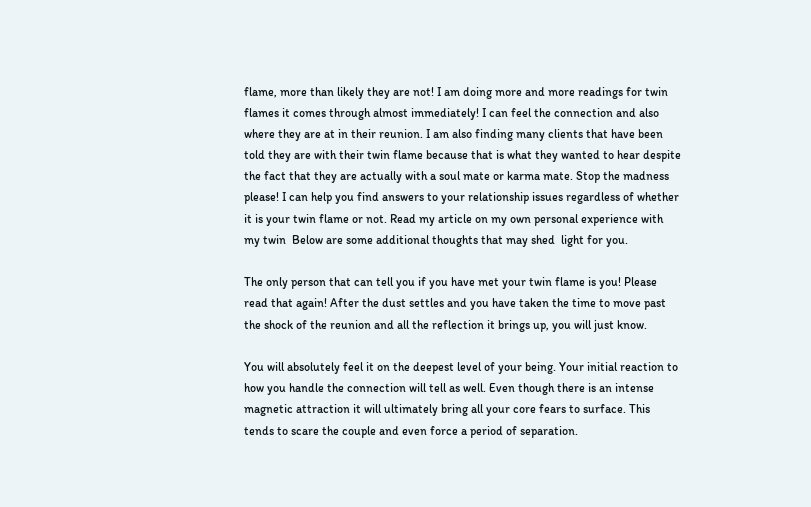flame, more than likely they are not! I am doing more and more readings for twin flames it comes through almost immediately! I can feel the connection and also where they are at in their reunion. I am also finding many clients that have been told they are with their twin flame because that is what they wanted to hear despite the fact that they are actually with a soul mate or karma mate. Stop the madness please! I can help you find answers to your relationship issues regardless of whether it is your twin flame or not. Read my article on my own personal experience with my twin  Below are some additional thoughts that may shed  light for you.

The only person that can tell you if you have met your twin flame is you! Please read that again! After the dust settles and you have taken the time to move past the shock of the reunion and all the reflection it brings up, you will just know.

You will absolutely feel it on the deepest level of your being. Your initial reaction to how you handle the connection will tell as well. Even though there is an intense magnetic attraction it will ultimately bring all your core fears to surface. This tends to scare the couple and even force a period of separation.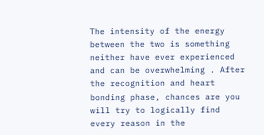The intensity of the energy between the two is something neither have ever experienced and can be overwhelming . After the recognition and heart bonding phase, chances are you will try to logically find every reason in the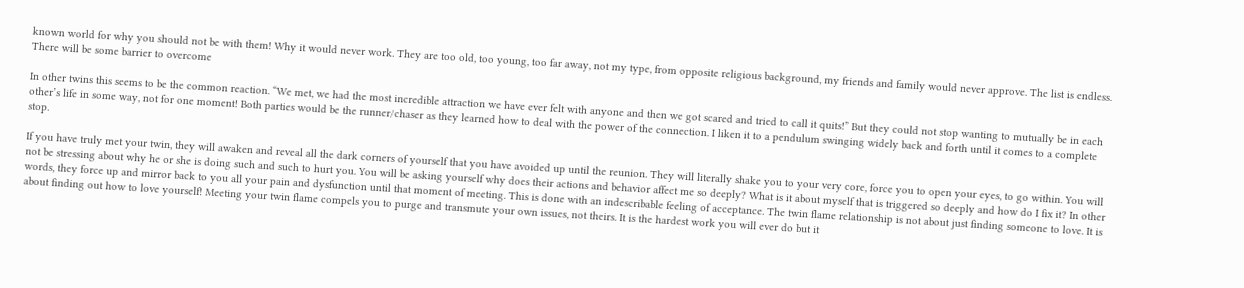known world for why you should not be with them! Why it would never work. They are too old, too young, too far away, not my type, from opposite religious background, my friends and family would never approve. The list is endless. There will be some barrier to overcome

In other twins this seems to be the common reaction. “We met, we had the most incredible attraction we have ever felt with anyone and then we got scared and tried to call it quits!” But they could not stop wanting to mutually be in each other’s life in some way, not for one moment! Both parties would be the runner/chaser as they learned how to deal with the power of the connection. I liken it to a pendulum swinging widely back and forth until it comes to a complete stop.

If you have truly met your twin, they will awaken and reveal all the dark corners of yourself that you have avoided up until the reunion. They will literally shake you to your very core, force you to open your eyes, to go within. You will not be stressing about why he or she is doing such and such to hurt you. You will be asking yourself why does their actions and behavior affect me so deeply? What is it about myself that is triggered so deeply and how do I fix it? In other words, they force up and mirror back to you all your pain and dysfunction until that moment of meeting. This is done with an indescribable feeling of acceptance. The twin flame relationship is not about just finding someone to love. It is about finding out how to love yourself! Meeting your twin flame compels you to purge and transmute your own issues, not theirs. It is the hardest work you will ever do but it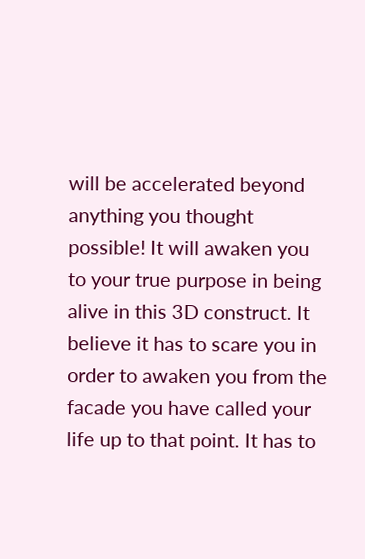will be accelerated beyond anything you thought possible! It will awaken you to your true purpose in being alive in this 3D construct. It believe it has to scare you in order to awaken you from the facade you have called your life up to that point. It has to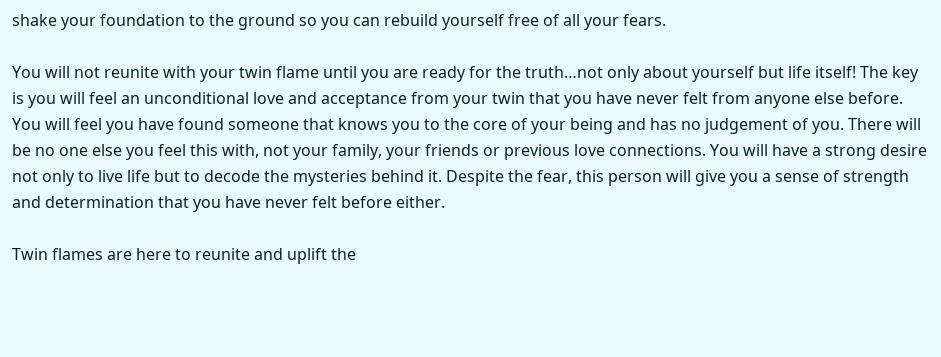shake your foundation to the ground so you can rebuild yourself free of all your fears.

You will not reunite with your twin flame until you are ready for the truth…not only about yourself but life itself! The key is you will feel an unconditional love and acceptance from your twin that you have never felt from anyone else before. You will feel you have found someone that knows you to the core of your being and has no judgement of you. There will be no one else you feel this with, not your family, your friends or previous love connections. You will have a strong desire not only to live life but to decode the mysteries behind it. Despite the fear, this person will give you a sense of strength and determination that you have never felt before either.

Twin flames are here to reunite and uplift the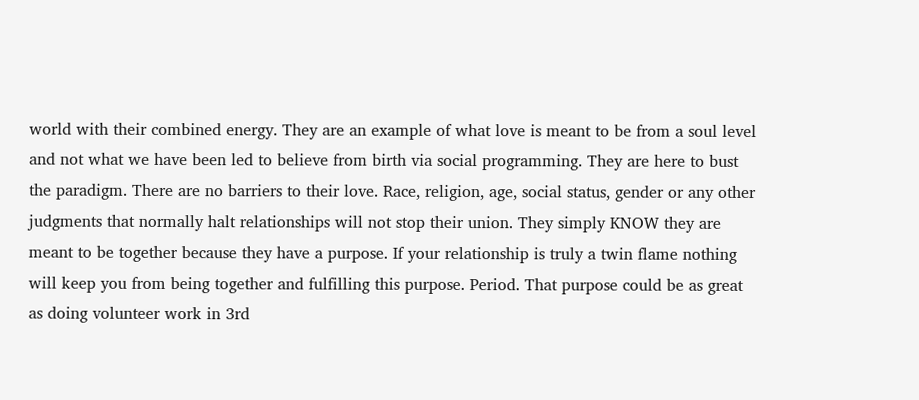world with their combined energy. They are an example of what love is meant to be from a soul level and not what we have been led to believe from birth via social programming. They are here to bust the paradigm. There are no barriers to their love. Race, religion, age, social status, gender or any other judgments that normally halt relationships will not stop their union. They simply KNOW they are meant to be together because they have a purpose. If your relationship is truly a twin flame nothing will keep you from being together and fulfilling this purpose. Period. That purpose could be as great as doing volunteer work in 3rd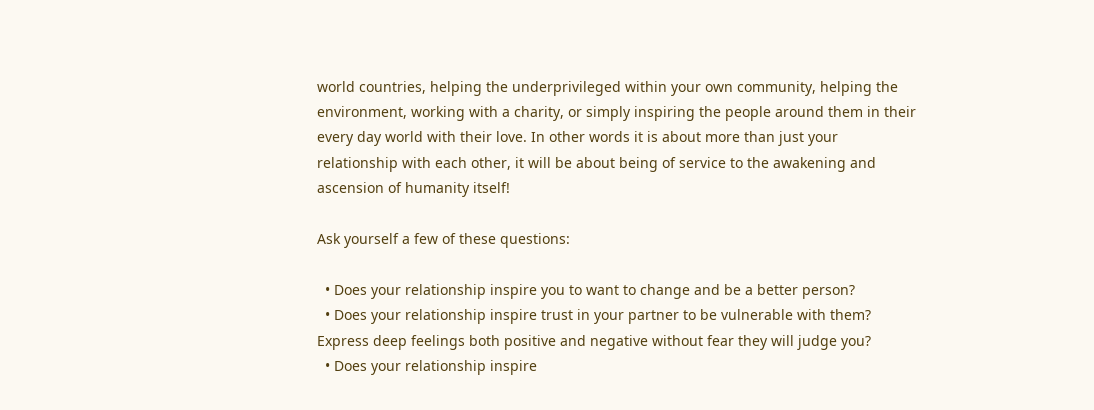world countries, helping the underprivileged within your own community, helping the environment, working with a charity, or simply inspiring the people around them in their every day world with their love. In other words it is about more than just your relationship with each other, it will be about being of service to the awakening and ascension of humanity itself!

Ask yourself a few of these questions:

  • Does your relationship inspire you to want to change and be a better person?
  • Does your relationship inspire trust in your partner to be vulnerable with them? Express deep feelings both positive and negative without fear they will judge you?
  • Does your relationship inspire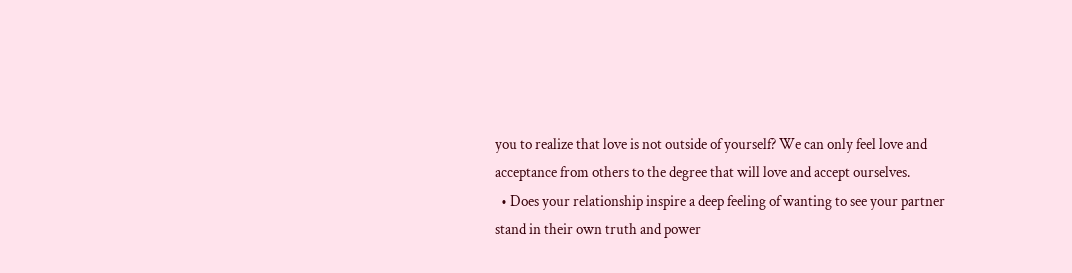you to realize that love is not outside of yourself? We can only feel love and acceptance from others to the degree that will love and accept ourselves.
  • Does your relationship inspire a deep feeling of wanting to see your partner stand in their own truth and power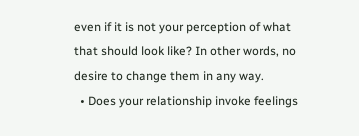even if it is not your perception of what that should look like? In other words, no desire to change them in any way.
  • Does your relationship invoke feelings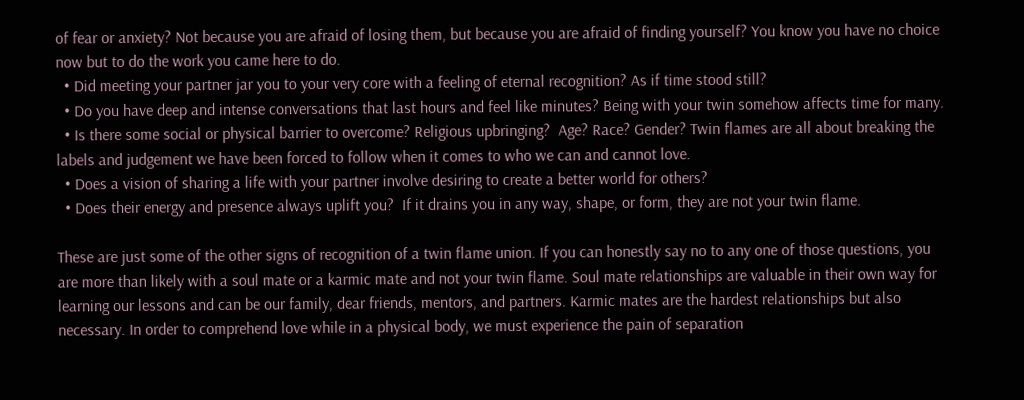of fear or anxiety? Not because you are afraid of losing them, but because you are afraid of finding yourself? You know you have no choice now but to do the work you came here to do.
  • Did meeting your partner jar you to your very core with a feeling of eternal recognition? As if time stood still?
  • Do you have deep and intense conversations that last hours and feel like minutes? Being with your twin somehow affects time for many.
  • Is there some social or physical barrier to overcome? Religious upbringing?  Age? Race? Gender? Twin flames are all about breaking the labels and judgement we have been forced to follow when it comes to who we can and cannot love.
  • Does a vision of sharing a life with your partner involve desiring to create a better world for others?
  • Does their energy and presence always uplift you?  If it drains you in any way, shape, or form, they are not your twin flame.

These are just some of the other signs of recognition of a twin flame union. If you can honestly say no to any one of those questions, you are more than likely with a soul mate or a karmic mate and not your twin flame. Soul mate relationships are valuable in their own way for learning our lessons and can be our family, dear friends, mentors, and partners. Karmic mates are the hardest relationships but also necessary. In order to comprehend love while in a physical body, we must experience the pain of separation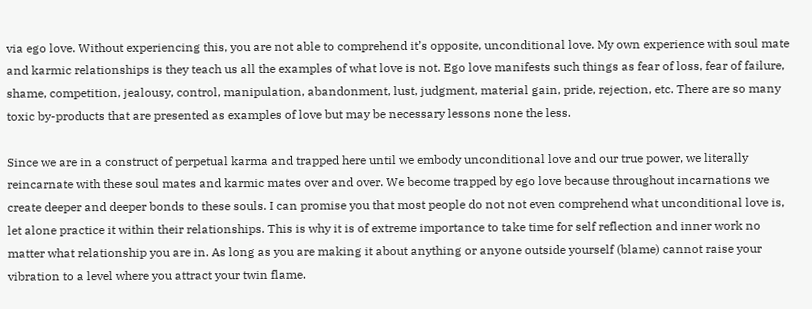via ego love. Without experiencing this, you are not able to comprehend it’s opposite, unconditional love. My own experience with soul mate and karmic relationships is they teach us all the examples of what love is not. Ego love manifests such things as fear of loss, fear of failure, shame, competition, jealousy, control, manipulation, abandonment, lust, judgment, material gain, pride, rejection, etc. There are so many toxic by-products that are presented as examples of love but may be necessary lessons none the less.

Since we are in a construct of perpetual karma and trapped here until we embody unconditional love and our true power, we literally reincarnate with these soul mates and karmic mates over and over. We become trapped by ego love because throughout incarnations we create deeper and deeper bonds to these souls. I can promise you that most people do not not even comprehend what unconditional love is, let alone practice it within their relationships. This is why it is of extreme importance to take time for self reflection and inner work no matter what relationship you are in. As long as you are making it about anything or anyone outside yourself (blame) cannot raise your vibration to a level where you attract your twin flame.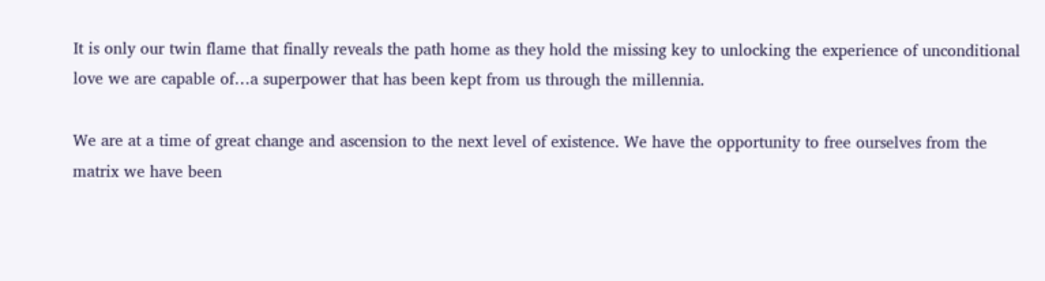It is only our twin flame that finally reveals the path home as they hold the missing key to unlocking the experience of unconditional love we are capable of…a superpower that has been kept from us through the millennia.

We are at a time of great change and ascension to the next level of existence. We have the opportunity to free ourselves from the matrix we have been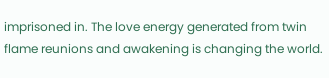imprisoned in. The love energy generated from twin flame reunions and awakening is changing the world.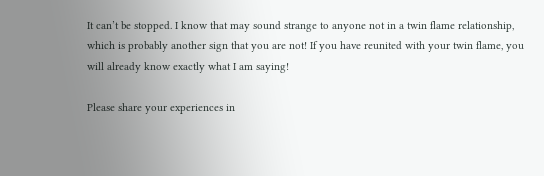It can’t be stopped. I know that may sound strange to anyone not in a twin flame relationship, which is probably another sign that you are not! If you have reunited with your twin flame, you will already know exactly what I am saying!

Please share your experiences in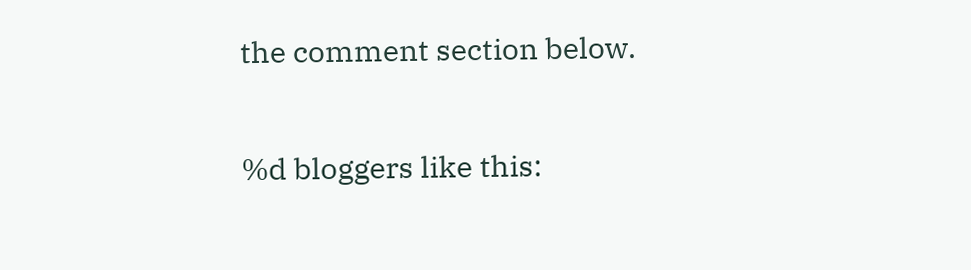the comment section below.


%d bloggers like this: